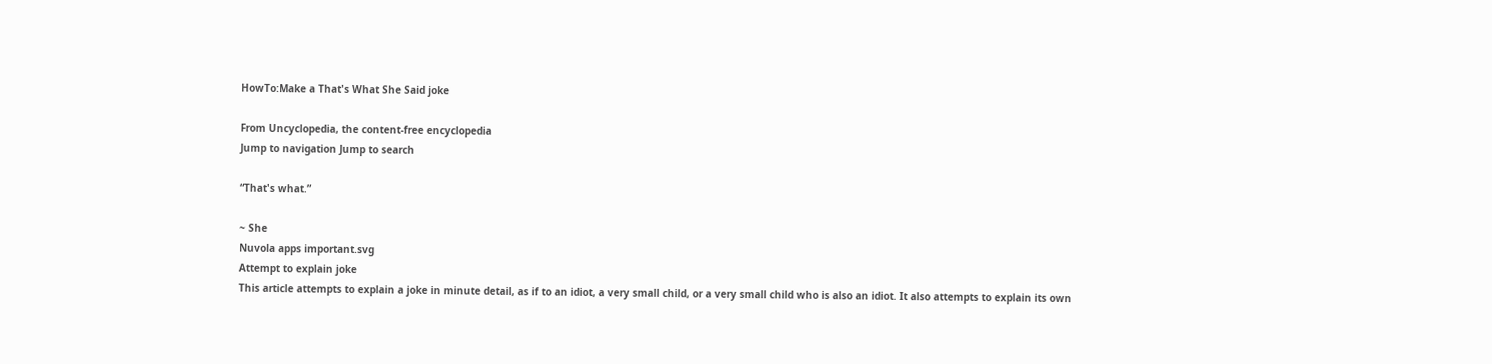HowTo:Make a That's What She Said joke

From Uncyclopedia, the content-free encyclopedia
Jump to navigation Jump to search

“That's what.”

~ She
Nuvola apps important.svg
Attempt to explain joke
This article attempts to explain a joke in minute detail, as if to an idiot, a very small child, or a very small child who is also an idiot. It also attempts to explain its own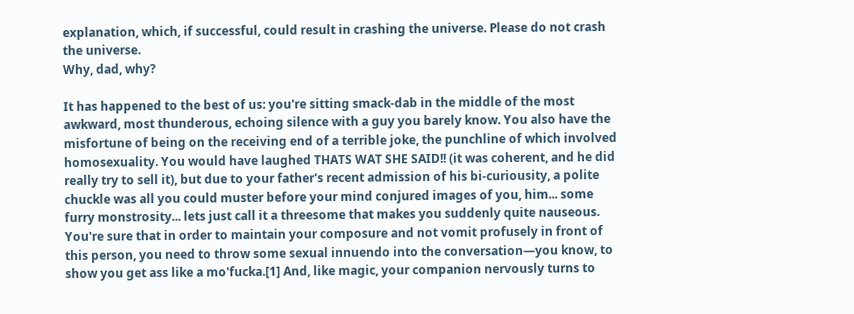explanation, which, if successful, could result in crashing the universe. Please do not crash the universe.
Why, dad, why?

It has happened to the best of us: you're sitting smack-dab in the middle of the most awkward, most thunderous, echoing silence with a guy you barely know. You also have the misfortune of being on the receiving end of a terrible joke, the punchline of which involved homosexuality. You would have laughed THATS WAT SHE SAID!! (it was coherent, and he did really try to sell it), but due to your father's recent admission of his bi-curiousity, a polite chuckle was all you could muster before your mind conjured images of you, him... some furry monstrosity... lets just call it a threesome that makes you suddenly quite nauseous. You're sure that in order to maintain your composure and not vomit profusely in front of this person, you need to throw some sexual innuendo into the conversation—you know, to show you get ass like a mo'fucka.[1] And, like magic, your companion nervously turns to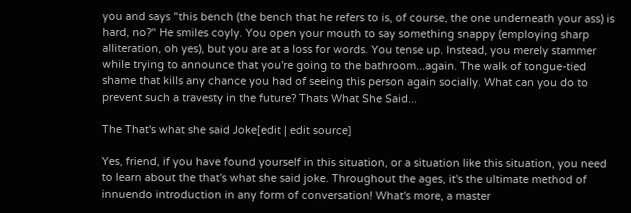you and says "this bench (the bench that he refers to is, of course, the one underneath your ass) is hard, no?" He smiles coyly. You open your mouth to say something snappy (employing sharp alliteration, oh yes), but you are at a loss for words. You tense up. Instead, you merely stammer while trying to announce that you're going to the bathroom...again. The walk of tongue-tied shame that kills any chance you had of seeing this person again socially. What can you do to prevent such a travesty in the future? Thats What She Said...

The That's what she said Joke[edit | edit source]

Yes, friend, if you have found yourself in this situation, or a situation like this situation, you need to learn about the that's what she said joke. Throughout the ages, it's the ultimate method of innuendo introduction in any form of conversation! What's more, a master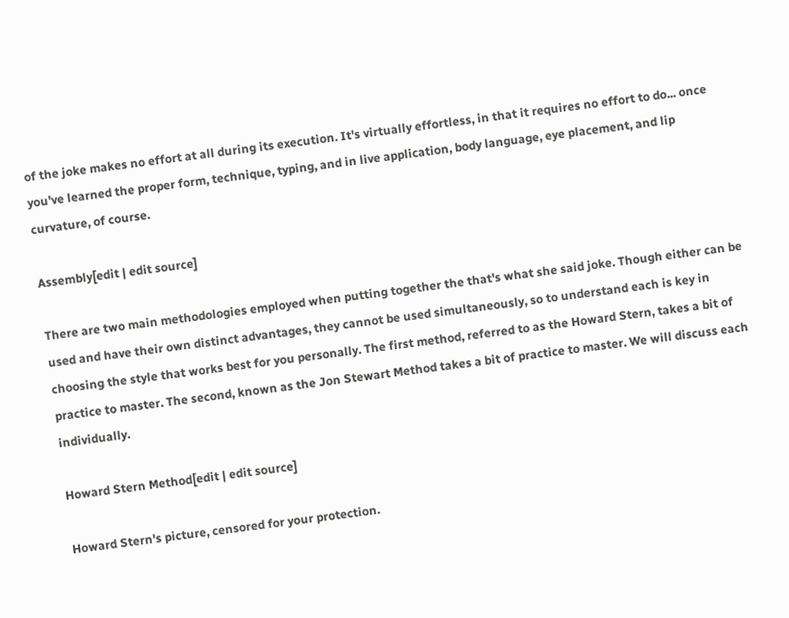of the joke makes no effort at all during its execution. It's virtually effortless, in that it requires no effort to do... once you've learned the proper form, technique, typing, and in live application, body language, eye placement, and lip curvature, of course.

Assembly[edit | edit source]

There are two main methodologies employed when putting together the that's what she said joke. Though either can be used and have their own distinct advantages, they cannot be used simultaneously, so to understand each is key in choosing the style that works best for you personally. The first method, referred to as the Howard Stern, takes a bit of practice to master. The second, known as the Jon Stewart Method takes a bit of practice to master. We will discuss each individually.

Howard Stern Method[edit | edit source]

Howard Stern's picture, censored for your protection.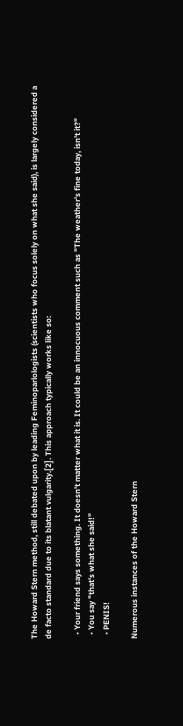The Howard Stern method, still debated upon by leading Feminoparlologists (scientists who focus solely on what she said), is largely considered a de facto standard due to its blatant vulgarity.[2]. This approach typically works like so:

  • Your friend says something. It doesn't matter what it is. It could be an innocuous comment such as "The weather's fine today, isn't it?"
  • You say "that's what she said!"
  • PENIS!

Numerous instances of the Howard Stern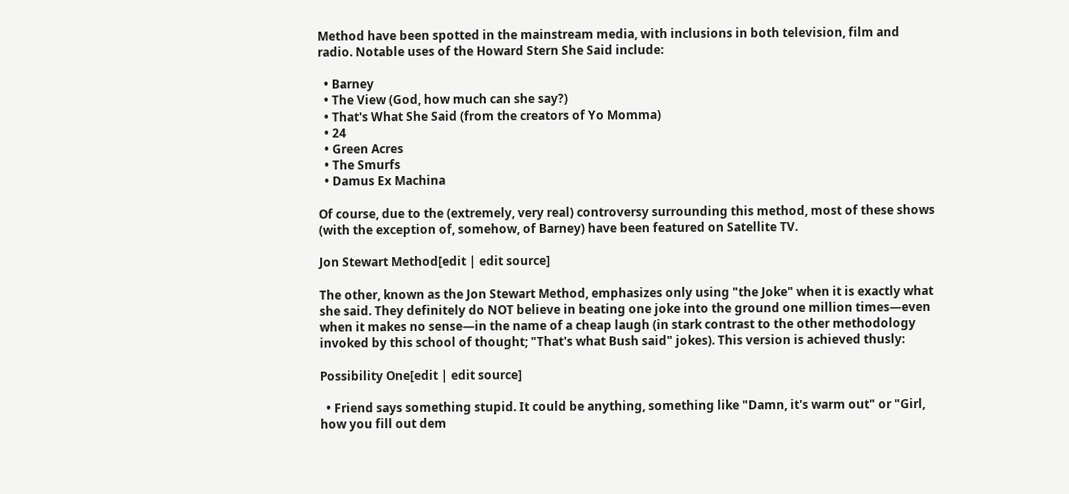Method have been spotted in the mainstream media, with inclusions in both television, film and radio. Notable uses of the Howard Stern She Said include:

  • Barney
  • The View (God, how much can she say?)
  • That's What She Said (from the creators of Yo Momma)
  • 24
  • Green Acres
  • The Smurfs
  • Damus Ex Machina

Of course, due to the (extremely, very real) controversy surrounding this method, most of these shows (with the exception of, somehow, of Barney) have been featured on Satellite TV.

Jon Stewart Method[edit | edit source]

The other, known as the Jon Stewart Method, emphasizes only using "the Joke" when it is exactly what she said. They definitely do NOT believe in beating one joke into the ground one million times—even when it makes no sense—in the name of a cheap laugh (in stark contrast to the other methodology invoked by this school of thought; "That's what Bush said" jokes). This version is achieved thusly:

Possibility One[edit | edit source]

  • Friend says something stupid. It could be anything, something like "Damn, it's warm out" or "Girl, how you fill out dem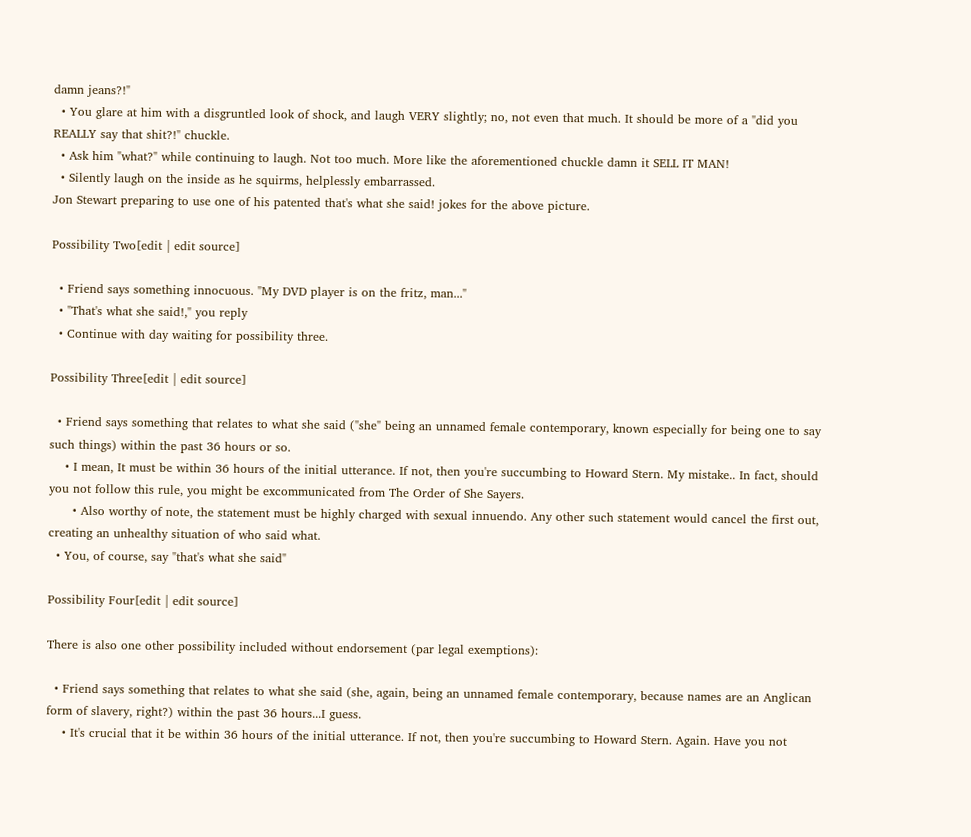damn jeans?!"
  • You glare at him with a disgruntled look of shock, and laugh VERY slightly; no, not even that much. It should be more of a "did you REALLY say that shit?!" chuckle.
  • Ask him "what?" while continuing to laugh. Not too much. More like the aforementioned chuckle damn it SELL IT MAN!
  • Silently laugh on the inside as he squirms, helplessly embarrassed.
Jon Stewart preparing to use one of his patented that's what she said! jokes for the above picture.

Possibility Two[edit | edit source]

  • Friend says something innocuous. "My DVD player is on the fritz, man..."
  • "That's what she said!," you reply
  • Continue with day waiting for possibility three.

Possibility Three[edit | edit source]

  • Friend says something that relates to what she said ("she" being an unnamed female contemporary, known especially for being one to say such things) within the past 36 hours or so.
    • I mean, It must be within 36 hours of the initial utterance. If not, then you're succumbing to Howard Stern. My mistake.. In fact, should you not follow this rule, you might be excommunicated from The Order of She Sayers.
      • Also worthy of note, the statement must be highly charged with sexual innuendo. Any other such statement would cancel the first out, creating an unhealthy situation of who said what.
  • You, of course, say "that's what she said"

Possibility Four[edit | edit source]

There is also one other possibility included without endorsement (par legal exemptions):

  • Friend says something that relates to what she said (she, again, being an unnamed female contemporary, because names are an Anglican form of slavery, right?) within the past 36 hours...I guess.
    • It's crucial that it be within 36 hours of the initial utterance. If not, then you're succumbing to Howard Stern. Again. Have you not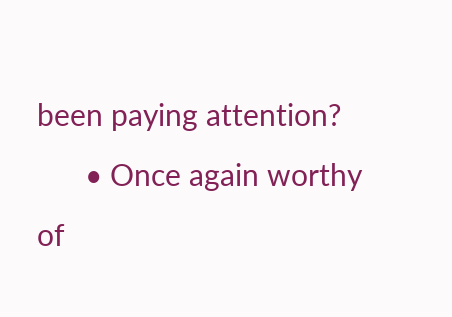been paying attention?
      • Once again worthy of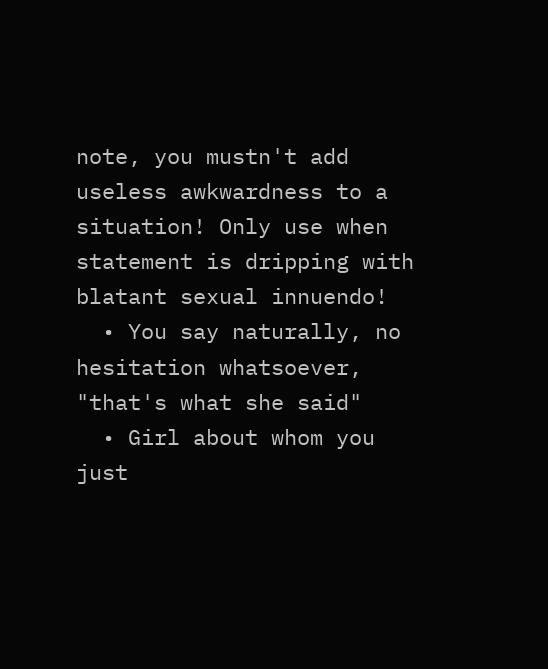note, you mustn't add useless awkwardness to a situation! Only use when statement is dripping with blatant sexual innuendo!
  • You say naturally, no hesitation whatsoever, "that's what she said"
  • Girl about whom you just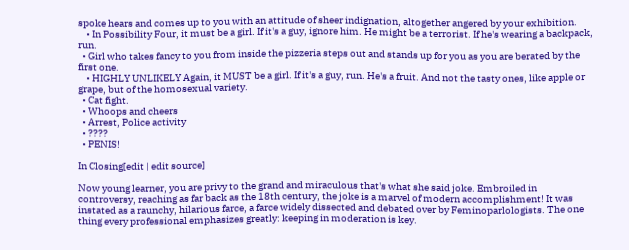spoke hears and comes up to you with an attitude of sheer indignation, altogether angered by your exhibition.
    • In Possibility Four, it must be a girl. If it's a guy, ignore him. He might be a terrorist. If he's wearing a backpack, run.
  • Girl who takes fancy to you from inside the pizzeria steps out and stands up for you as you are berated by the first one.
    • HIGHLY UNLIKELY Again, it MUST be a girl. If it's a guy, run. He's a fruit. And not the tasty ones, like apple or grape, but of the homosexual variety.
  • Cat fight.
  • Whoops and cheers
  • Arrest, Police activity
  • ????
  • PENIS!

In Closing[edit | edit source]

Now young learner, you are privy to the grand and miraculous that's what she said joke. Embroiled in controversy, reaching as far back as the 18th century, the joke is a marvel of modern accomplishment! It was instated as a raunchy, hilarious farce, a farce widely dissected and debated over by Feminoparlologists. The one thing every professional emphasizes greatly: keeping in moderation is key.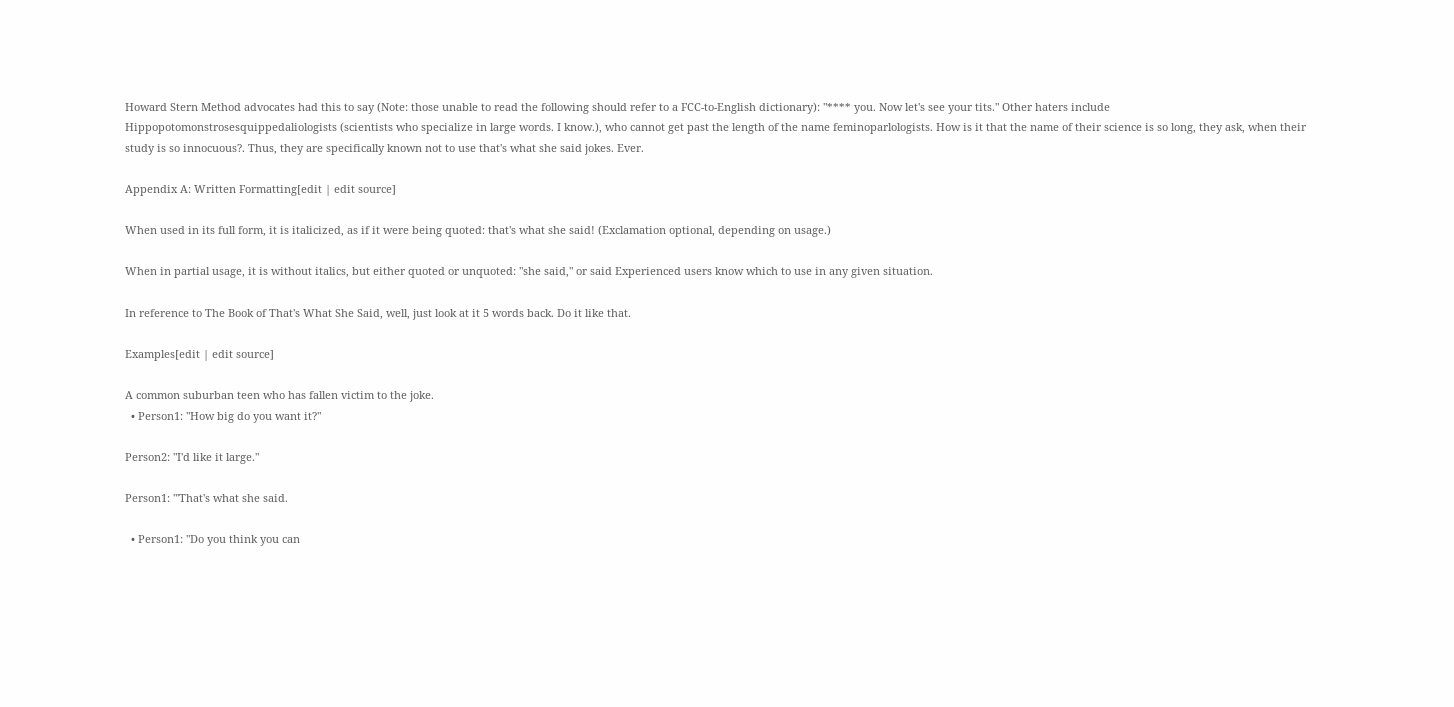Howard Stern Method advocates had this to say (Note: those unable to read the following should refer to a FCC-to-English dictionary): "**** you. Now let's see your tits." Other haters include Hippopotomonstrosesquippedaliologists (scientists who specialize in large words. I know.), who cannot get past the length of the name feminoparlologists. How is it that the name of their science is so long, they ask, when their study is so innocuous?. Thus, they are specifically known not to use that's what she said jokes. Ever.

Appendix A: Written Formatting[edit | edit source]

When used in its full form, it is italicized, as if it were being quoted: that's what she said! (Exclamation optional, depending on usage.)

When in partial usage, it is without italics, but either quoted or unquoted: "she said," or said Experienced users know which to use in any given situation.

In reference to The Book of That's What She Said, well, just look at it 5 words back. Do it like that.

Examples[edit | edit source]

A common suburban teen who has fallen victim to the joke.
  • Person1: "How big do you want it?"

Person2: "I'd like it large."

Person1: "'That's what she said.

  • Person1: "Do you think you can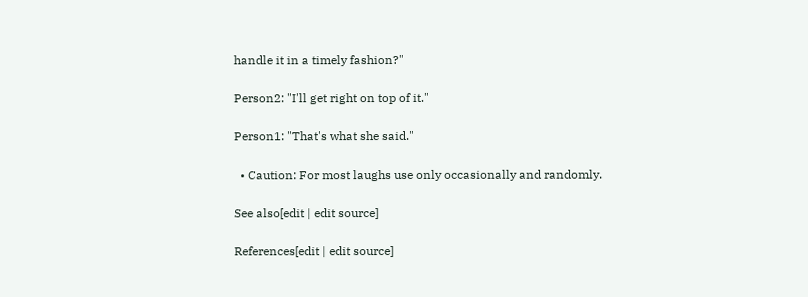handle it in a timely fashion?"

Person2: "I'll get right on top of it."

Person1: "That's what she said."

  • Caution: For most laughs use only occasionally and randomly.

See also[edit | edit source]

References[edit | edit source]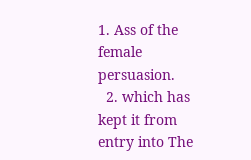1. Ass of the female persuasion.
  2. which has kept it from entry into The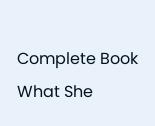Complete Book What She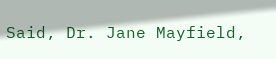Said, Dr. Jane Mayfield,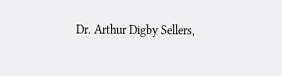Dr. Arthur Digby Sellers,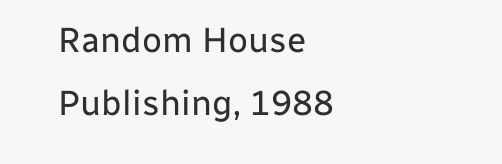Random House Publishing, 1988